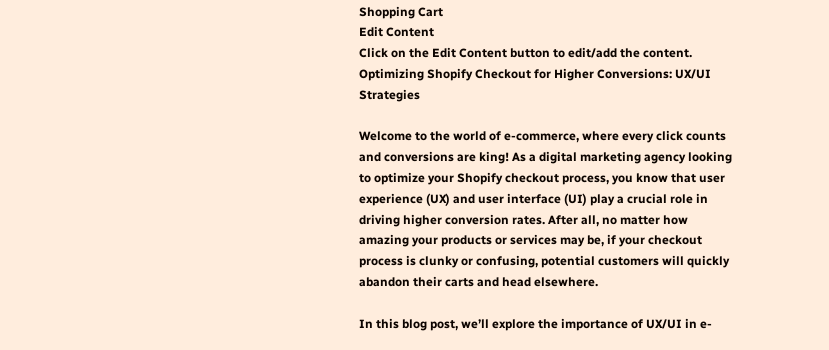Shopping Cart
Edit Content
Click on the Edit Content button to edit/add the content.
Optimizing Shopify Checkout for Higher Conversions: UX/UI Strategies

Welcome to the world of e-commerce, where every click counts and conversions are king! As a digital marketing agency looking to optimize your Shopify checkout process, you know that user experience (UX) and user interface (UI) play a crucial role in driving higher conversion rates. After all, no matter how amazing your products or services may be, if your checkout process is clunky or confusing, potential customers will quickly abandon their carts and head elsewhere.

In this blog post, we’ll explore the importance of UX/UI in e-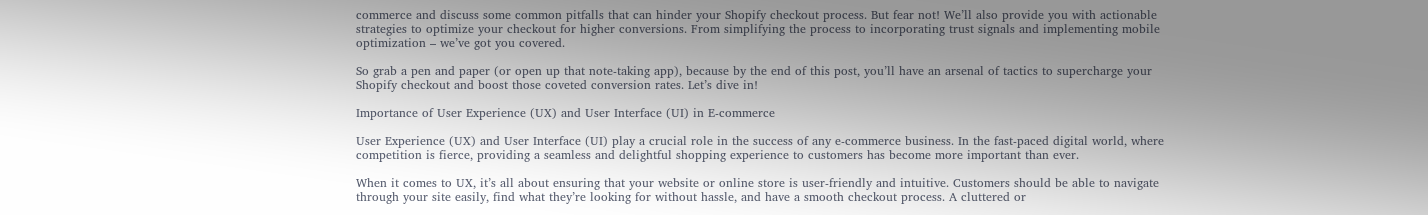commerce and discuss some common pitfalls that can hinder your Shopify checkout process. But fear not! We’ll also provide you with actionable strategies to optimize your checkout for higher conversions. From simplifying the process to incorporating trust signals and implementing mobile optimization – we’ve got you covered.

So grab a pen and paper (or open up that note-taking app), because by the end of this post, you’ll have an arsenal of tactics to supercharge your Shopify checkout and boost those coveted conversion rates. Let’s dive in!

Importance of User Experience (UX) and User Interface (UI) in E-commerce

User Experience (UX) and User Interface (UI) play a crucial role in the success of any e-commerce business. In the fast-paced digital world, where competition is fierce, providing a seamless and delightful shopping experience to customers has become more important than ever.

When it comes to UX, it’s all about ensuring that your website or online store is user-friendly and intuitive. Customers should be able to navigate through your site easily, find what they’re looking for without hassle, and have a smooth checkout process. A cluttered or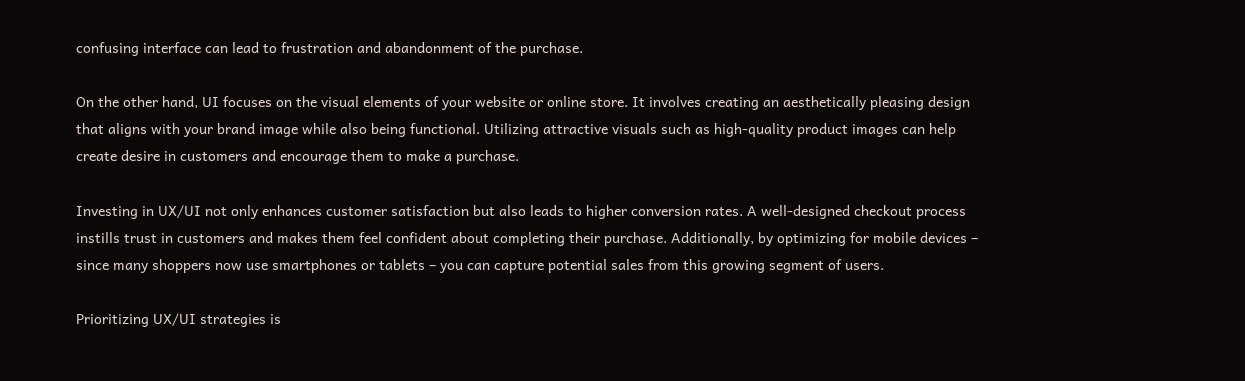confusing interface can lead to frustration and abandonment of the purchase.

On the other hand, UI focuses on the visual elements of your website or online store. It involves creating an aesthetically pleasing design that aligns with your brand image while also being functional. Utilizing attractive visuals such as high-quality product images can help create desire in customers and encourage them to make a purchase.

Investing in UX/UI not only enhances customer satisfaction but also leads to higher conversion rates. A well-designed checkout process instills trust in customers and makes them feel confident about completing their purchase. Additionally, by optimizing for mobile devices – since many shoppers now use smartphones or tablets – you can capture potential sales from this growing segment of users.

Prioritizing UX/UI strategies is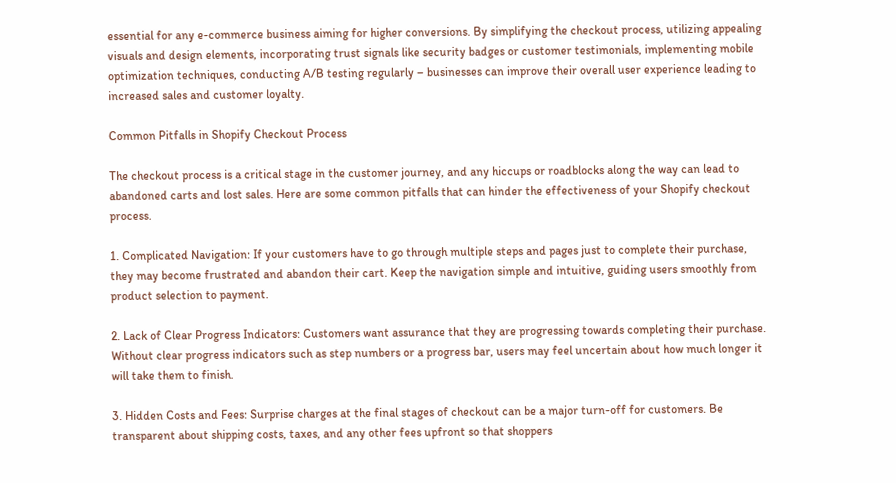essential for any e-commerce business aiming for higher conversions. By simplifying the checkout process, utilizing appealing visuals and design elements, incorporating trust signals like security badges or customer testimonials, implementing mobile optimization techniques, conducting A/B testing regularly – businesses can improve their overall user experience leading to increased sales and customer loyalty.

Common Pitfalls in Shopify Checkout Process

The checkout process is a critical stage in the customer journey, and any hiccups or roadblocks along the way can lead to abandoned carts and lost sales. Here are some common pitfalls that can hinder the effectiveness of your Shopify checkout process.

1. Complicated Navigation: If your customers have to go through multiple steps and pages just to complete their purchase, they may become frustrated and abandon their cart. Keep the navigation simple and intuitive, guiding users smoothly from product selection to payment.

2. Lack of Clear Progress Indicators: Customers want assurance that they are progressing towards completing their purchase. Without clear progress indicators such as step numbers or a progress bar, users may feel uncertain about how much longer it will take them to finish.

3. Hidden Costs and Fees: Surprise charges at the final stages of checkout can be a major turn-off for customers. Be transparent about shipping costs, taxes, and any other fees upfront so that shoppers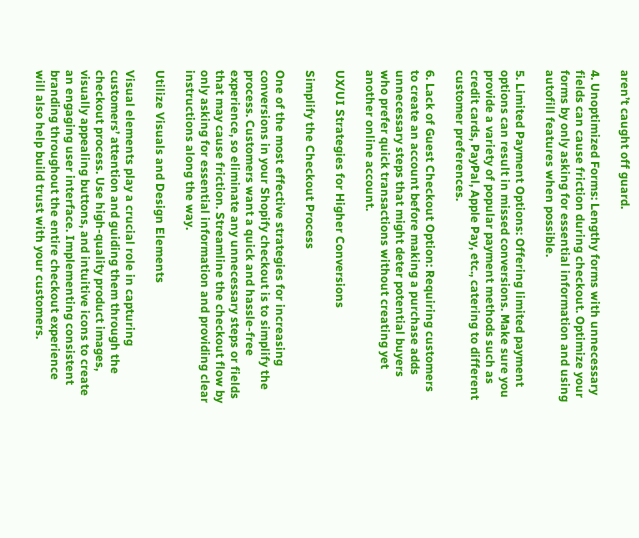aren’t caught off guard.

4. Unoptimized Forms: Lengthy forms with unnecessary fields can cause friction during checkout. Optimize your forms by only asking for essential information and using autofill features when possible.

5. Limited Payment Options: Offering limited payment options can result in missed conversions. Make sure you provide a variety of popular payment methods such as credit cards, PayPal, Apple Pay, etc., catering to different customer preferences.

6. Lack of Guest Checkout Option: Requiring customers to create an account before making a purchase adds unnecessary steps that might deter potential buyers who prefer quick transactions without creating yet another online account.

UX/UI Strategies for Higher Conversions

Simplify the Checkout Process

One of the most effective strategies for increasing conversions in your Shopify checkout is to simplify the process. Customers want a quick and hassle-free experience, so eliminate any unnecessary steps or fields that may cause friction. Streamline the checkout flow by only asking for essential information and providing clear instructions along the way.

Utilize Visuals and Design Elements

Visual elements play a crucial role in capturing customers’ attention and guiding them through the checkout process. Use high-quality product images, visually appealing buttons, and intuitive icons to create an engaging user interface. Implementing consistent branding throughout the entire checkout experience will also help build trust with your customers.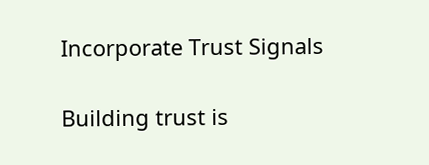Incorporate Trust Signals

Building trust is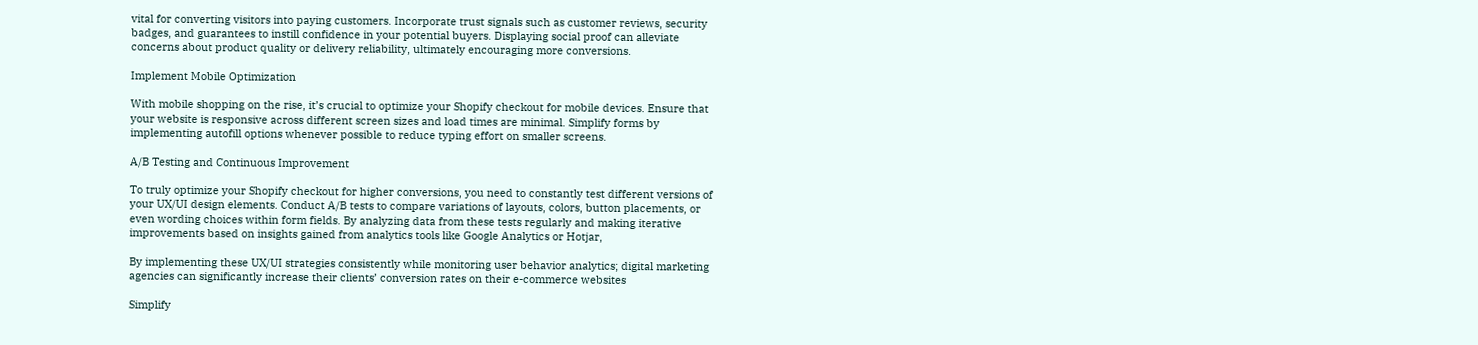vital for converting visitors into paying customers. Incorporate trust signals such as customer reviews, security badges, and guarantees to instill confidence in your potential buyers. Displaying social proof can alleviate concerns about product quality or delivery reliability, ultimately encouraging more conversions.

Implement Mobile Optimization

With mobile shopping on the rise, it’s crucial to optimize your Shopify checkout for mobile devices. Ensure that your website is responsive across different screen sizes and load times are minimal. Simplify forms by implementing autofill options whenever possible to reduce typing effort on smaller screens.

A/B Testing and Continuous Improvement

To truly optimize your Shopify checkout for higher conversions, you need to constantly test different versions of your UX/UI design elements. Conduct A/B tests to compare variations of layouts, colors, button placements, or even wording choices within form fields. By analyzing data from these tests regularly and making iterative improvements based on insights gained from analytics tools like Google Analytics or Hotjar,

By implementing these UX/UI strategies consistently while monitoring user behavior analytics; digital marketing agencies can significantly increase their clients’ conversion rates on their e-commerce websites

Simplify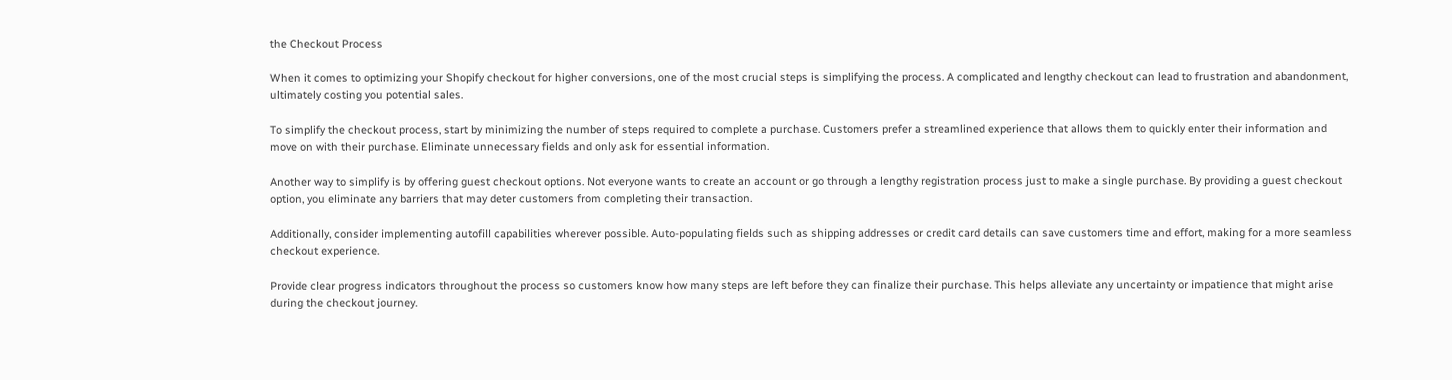the Checkout Process

When it comes to optimizing your Shopify checkout for higher conversions, one of the most crucial steps is simplifying the process. A complicated and lengthy checkout can lead to frustration and abandonment, ultimately costing you potential sales.

To simplify the checkout process, start by minimizing the number of steps required to complete a purchase. Customers prefer a streamlined experience that allows them to quickly enter their information and move on with their purchase. Eliminate unnecessary fields and only ask for essential information.

Another way to simplify is by offering guest checkout options. Not everyone wants to create an account or go through a lengthy registration process just to make a single purchase. By providing a guest checkout option, you eliminate any barriers that may deter customers from completing their transaction.

Additionally, consider implementing autofill capabilities wherever possible. Auto-populating fields such as shipping addresses or credit card details can save customers time and effort, making for a more seamless checkout experience.

Provide clear progress indicators throughout the process so customers know how many steps are left before they can finalize their purchase. This helps alleviate any uncertainty or impatience that might arise during the checkout journey.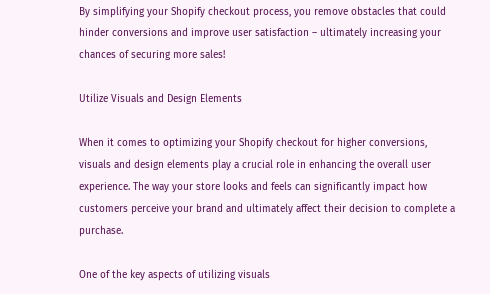By simplifying your Shopify checkout process, you remove obstacles that could hinder conversions and improve user satisfaction – ultimately increasing your chances of securing more sales!

Utilize Visuals and Design Elements

When it comes to optimizing your Shopify checkout for higher conversions, visuals and design elements play a crucial role in enhancing the overall user experience. The way your store looks and feels can significantly impact how customers perceive your brand and ultimately affect their decision to complete a purchase.

One of the key aspects of utilizing visuals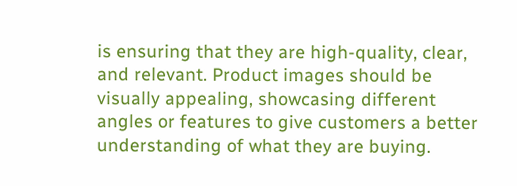is ensuring that they are high-quality, clear, and relevant. Product images should be visually appealing, showcasing different angles or features to give customers a better understanding of what they are buying.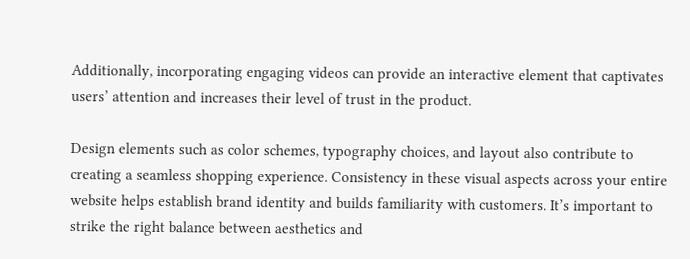Additionally, incorporating engaging videos can provide an interactive element that captivates users’ attention and increases their level of trust in the product.

Design elements such as color schemes, typography choices, and layout also contribute to creating a seamless shopping experience. Consistency in these visual aspects across your entire website helps establish brand identity and builds familiarity with customers. It’s important to strike the right balance between aesthetics and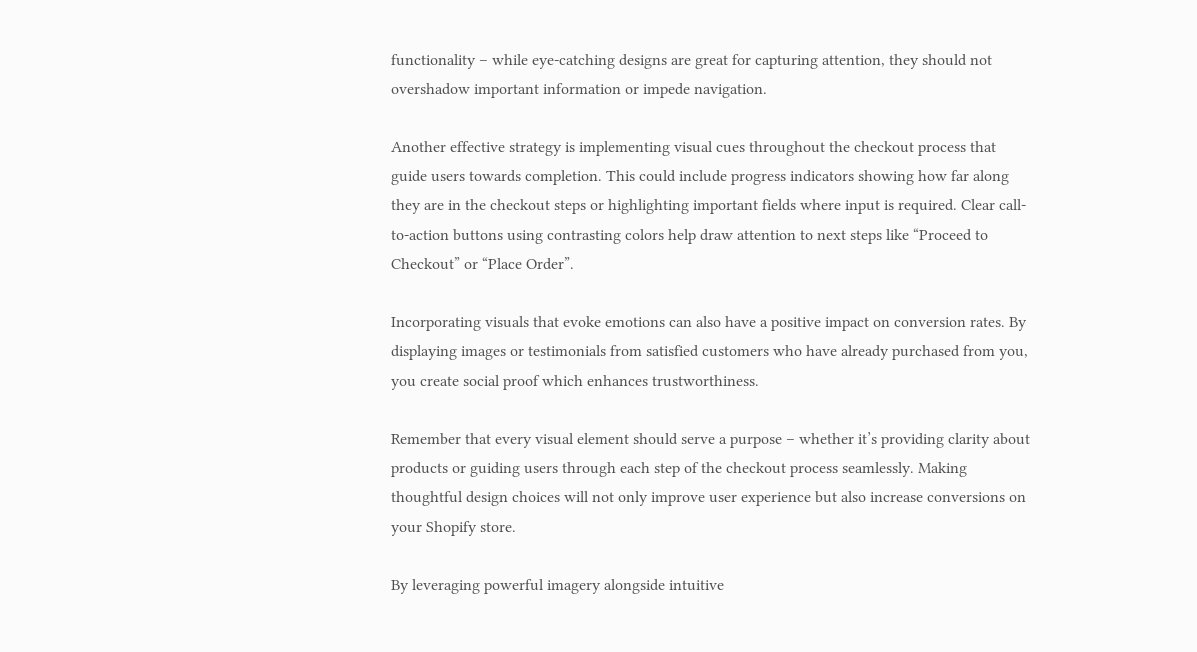functionality – while eye-catching designs are great for capturing attention, they should not overshadow important information or impede navigation.

Another effective strategy is implementing visual cues throughout the checkout process that guide users towards completion. This could include progress indicators showing how far along they are in the checkout steps or highlighting important fields where input is required. Clear call-to-action buttons using contrasting colors help draw attention to next steps like “Proceed to Checkout” or “Place Order”.

Incorporating visuals that evoke emotions can also have a positive impact on conversion rates. By displaying images or testimonials from satisfied customers who have already purchased from you, you create social proof which enhances trustworthiness.

Remember that every visual element should serve a purpose – whether it’s providing clarity about products or guiding users through each step of the checkout process seamlessly. Making thoughtful design choices will not only improve user experience but also increase conversions on your Shopify store.

By leveraging powerful imagery alongside intuitive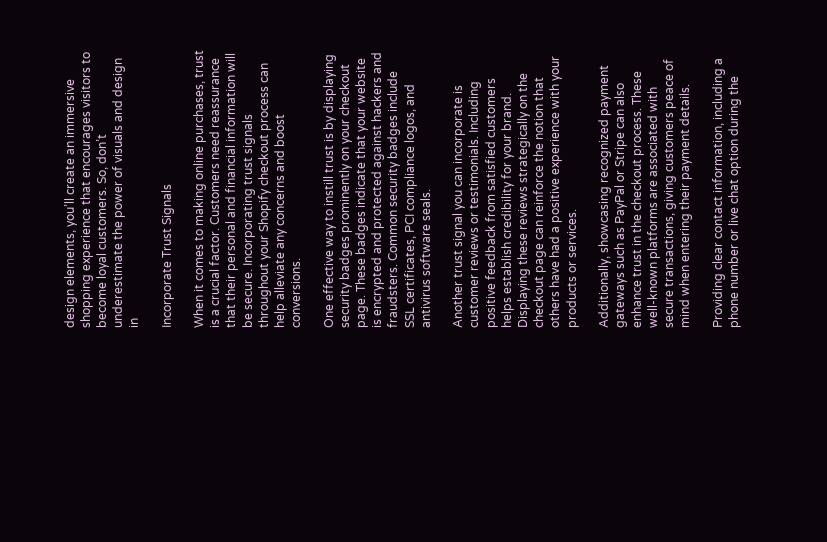design elements, you’ll create an immersive shopping experience that encourages visitors to become loyal customers. So, don’t underestimate the power of visuals and design in

Incorporate Trust Signals

When it comes to making online purchases, trust is a crucial factor. Customers need reassurance that their personal and financial information will be secure. Incorporating trust signals throughout your Shopify checkout process can help alleviate any concerns and boost conversions.

One effective way to instill trust is by displaying security badges prominently on your checkout page. These badges indicate that your website is encrypted and protected against hackers and fraudsters. Common security badges include SSL certificates, PCI compliance logos, and antivirus software seals.

Another trust signal you can incorporate is customer reviews or testimonials. Including positive feedback from satisfied customers helps establish credibility for your brand. Displaying these reviews strategically on the checkout page can reinforce the notion that others have had a positive experience with your products or services.

Additionally, showcasing recognized payment gateways such as PayPal or Stripe can also enhance trust in the checkout process. These well-known platforms are associated with secure transactions, giving customers peace of mind when entering their payment details.

Providing clear contact information, including a phone number or live chat option during the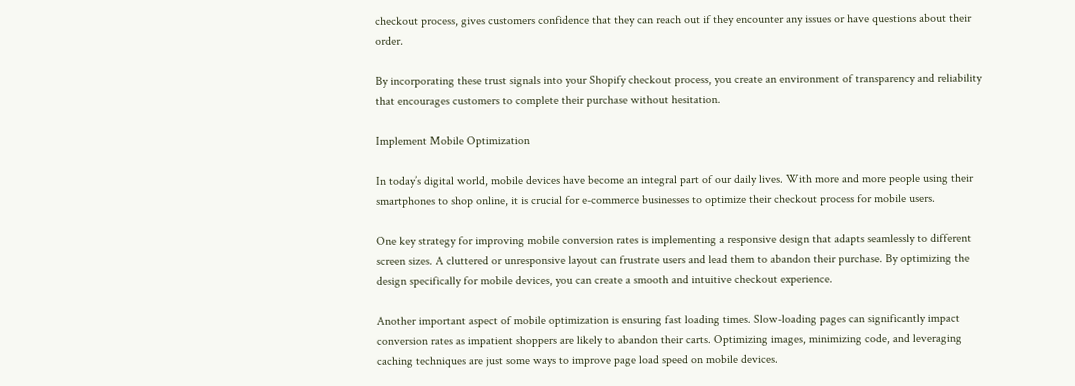checkout process, gives customers confidence that they can reach out if they encounter any issues or have questions about their order.

By incorporating these trust signals into your Shopify checkout process, you create an environment of transparency and reliability that encourages customers to complete their purchase without hesitation.

Implement Mobile Optimization

In today’s digital world, mobile devices have become an integral part of our daily lives. With more and more people using their smartphones to shop online, it is crucial for e-commerce businesses to optimize their checkout process for mobile users.

One key strategy for improving mobile conversion rates is implementing a responsive design that adapts seamlessly to different screen sizes. A cluttered or unresponsive layout can frustrate users and lead them to abandon their purchase. By optimizing the design specifically for mobile devices, you can create a smooth and intuitive checkout experience.

Another important aspect of mobile optimization is ensuring fast loading times. Slow-loading pages can significantly impact conversion rates as impatient shoppers are likely to abandon their carts. Optimizing images, minimizing code, and leveraging caching techniques are just some ways to improve page load speed on mobile devices.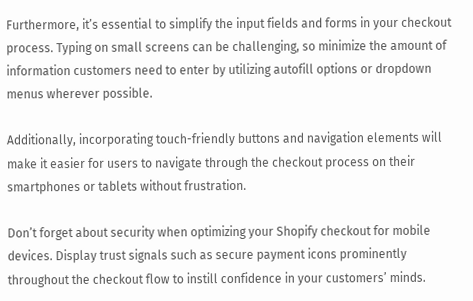Furthermore, it’s essential to simplify the input fields and forms in your checkout process. Typing on small screens can be challenging, so minimize the amount of information customers need to enter by utilizing autofill options or dropdown menus wherever possible.

Additionally, incorporating touch-friendly buttons and navigation elements will make it easier for users to navigate through the checkout process on their smartphones or tablets without frustration.

Don’t forget about security when optimizing your Shopify checkout for mobile devices. Display trust signals such as secure payment icons prominently throughout the checkout flow to instill confidence in your customers’ minds.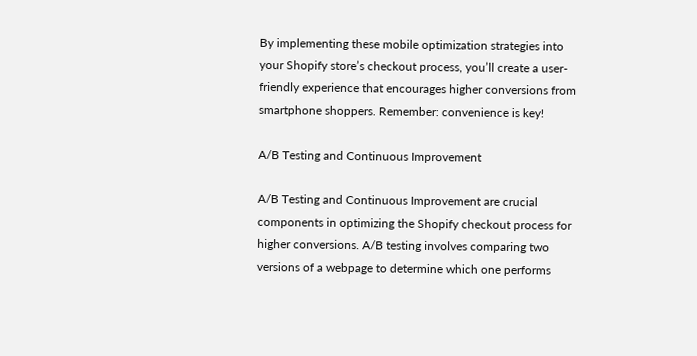By implementing these mobile optimization strategies into your Shopify store’s checkout process, you’ll create a user-friendly experience that encourages higher conversions from smartphone shoppers. Remember: convenience is key!

A/B Testing and Continuous Improvement

A/B Testing and Continuous Improvement are crucial components in optimizing the Shopify checkout process for higher conversions. A/B testing involves comparing two versions of a webpage to determine which one performs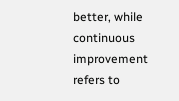better, while continuous improvement refers to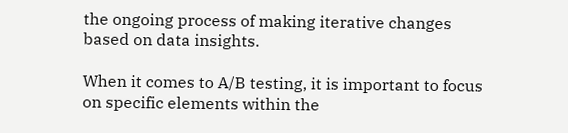the ongoing process of making iterative changes based on data insights.

When it comes to A/B testing, it is important to focus on specific elements within the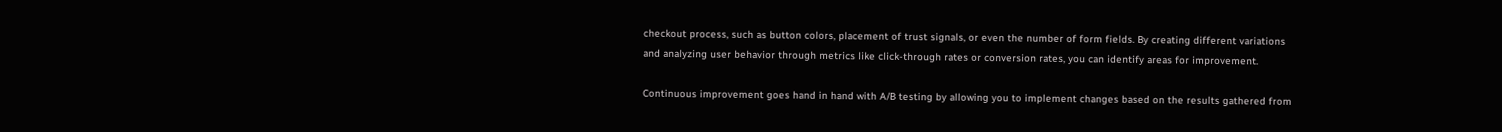checkout process, such as button colors, placement of trust signals, or even the number of form fields. By creating different variations and analyzing user behavior through metrics like click-through rates or conversion rates, you can identify areas for improvement.

Continuous improvement goes hand in hand with A/B testing by allowing you to implement changes based on the results gathered from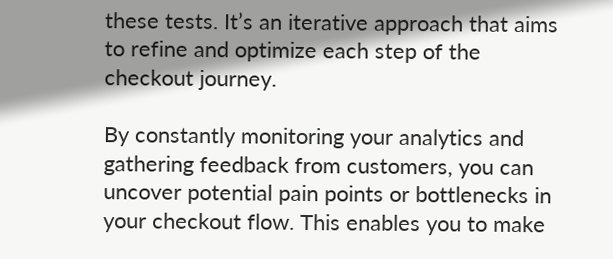these tests. It’s an iterative approach that aims to refine and optimize each step of the checkout journey.

By constantly monitoring your analytics and gathering feedback from customers, you can uncover potential pain points or bottlenecks in your checkout flow. This enables you to make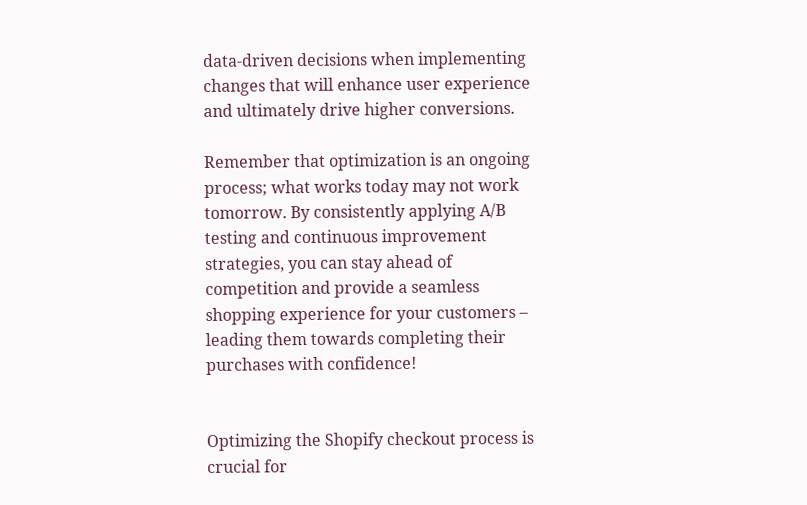data-driven decisions when implementing changes that will enhance user experience and ultimately drive higher conversions.

Remember that optimization is an ongoing process; what works today may not work tomorrow. By consistently applying A/B testing and continuous improvement strategies, you can stay ahead of competition and provide a seamless shopping experience for your customers – leading them towards completing their purchases with confidence!


Optimizing the Shopify checkout process is crucial for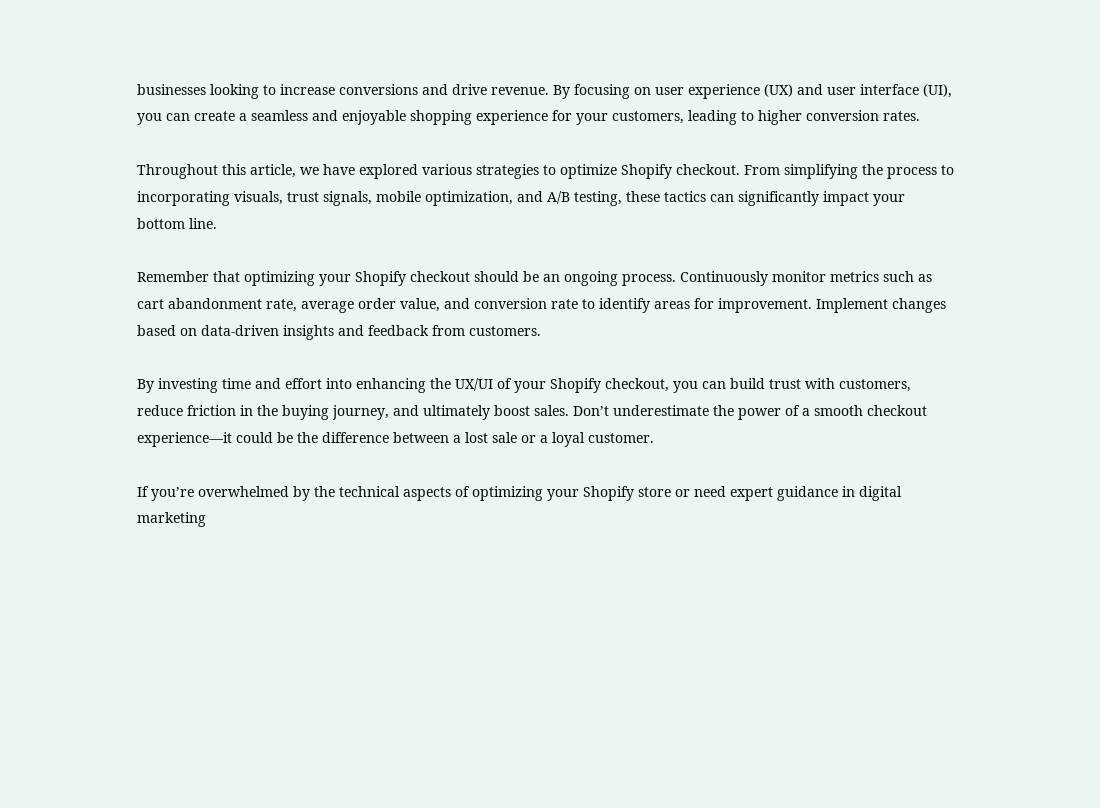businesses looking to increase conversions and drive revenue. By focusing on user experience (UX) and user interface (UI), you can create a seamless and enjoyable shopping experience for your customers, leading to higher conversion rates.

Throughout this article, we have explored various strategies to optimize Shopify checkout. From simplifying the process to incorporating visuals, trust signals, mobile optimization, and A/B testing, these tactics can significantly impact your bottom line.

Remember that optimizing your Shopify checkout should be an ongoing process. Continuously monitor metrics such as cart abandonment rate, average order value, and conversion rate to identify areas for improvement. Implement changes based on data-driven insights and feedback from customers.

By investing time and effort into enhancing the UX/UI of your Shopify checkout, you can build trust with customers, reduce friction in the buying journey, and ultimately boost sales. Don’t underestimate the power of a smooth checkout experience—it could be the difference between a lost sale or a loyal customer.

If you’re overwhelmed by the technical aspects of optimizing your Shopify store or need expert guidance in digital marketing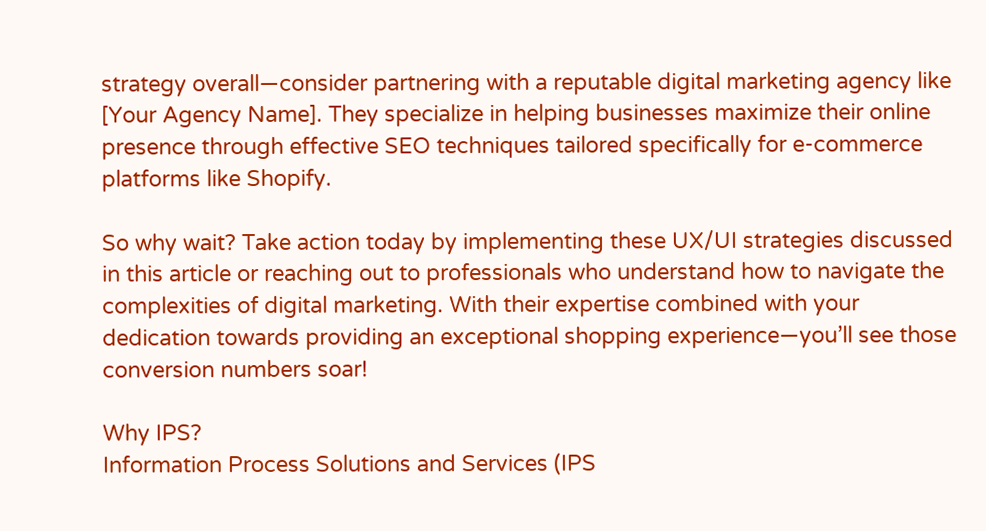strategy overall—consider partnering with a reputable digital marketing agency like [Your Agency Name]. They specialize in helping businesses maximize their online presence through effective SEO techniques tailored specifically for e-commerce platforms like Shopify.

So why wait? Take action today by implementing these UX/UI strategies discussed in this article or reaching out to professionals who understand how to navigate the complexities of digital marketing. With their expertise combined with your dedication towards providing an exceptional shopping experience—you’ll see those conversion numbers soar!

Why IPS?
Information Process Solutions and Services (IPS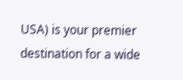USA) is your premier destination for a wide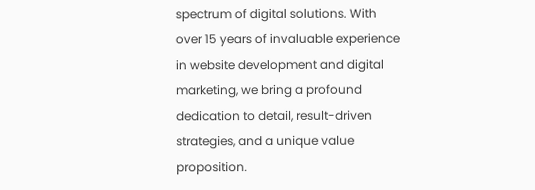spectrum of digital solutions. With over 15 years of invaluable experience in website development and digital marketing, we bring a profound dedication to detail, result-driven strategies, and a unique value proposition.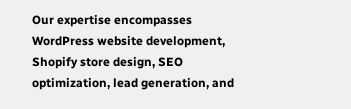Our expertise encompasses WordPress website development, Shopify store design, SEO optimization, lead generation, and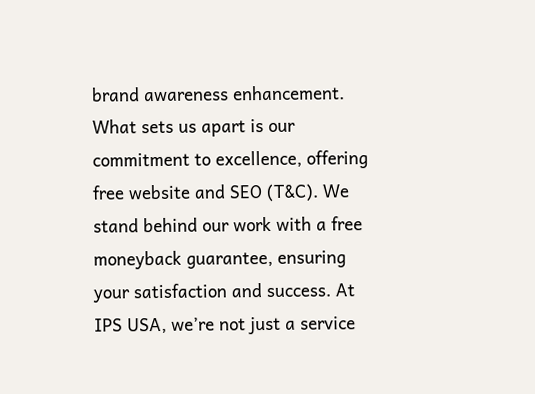brand awareness enhancement. What sets us apart is our commitment to excellence, offering free website and SEO (T&C). We stand behind our work with a free moneyback guarantee, ensuring your satisfaction and success. At IPS USA, we’re not just a service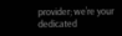provider; we’re your dedicated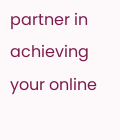partner in achieving your online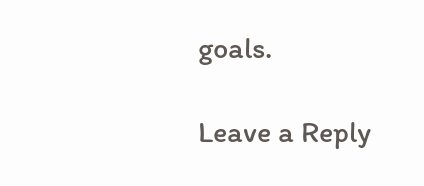goals.

Leave a Reply